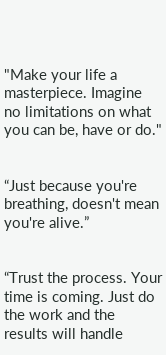"Make your life a masterpiece. Imagine no limitations on what you can be, have or do."


“Just because you're breathing, doesn't mean you're alive.”


“Trust the process. Your time is coming. Just do the work and the results will handle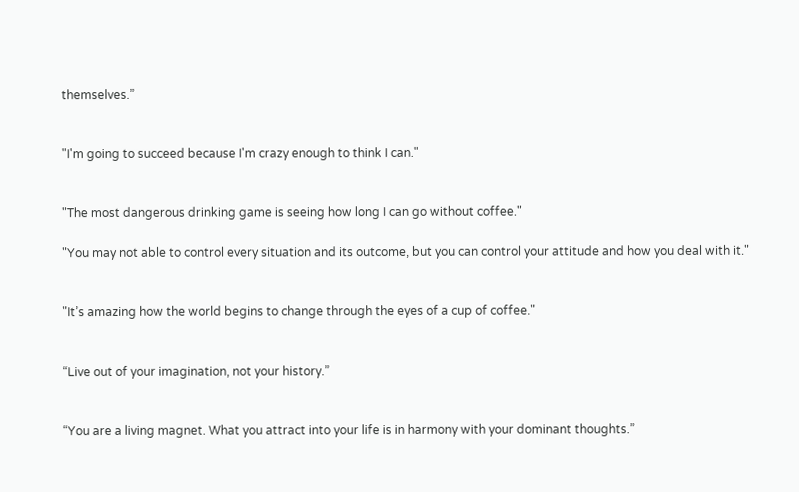themselves.”


"I'm going to succeed because I'm crazy enough to think I can."


"The most dangerous drinking game is seeing how long I can go without coffee."

"You may not able to control every situation and its outcome, but you can control your attitude and how you deal with it."


"It’s amazing how the world begins to change through the eyes of a cup of coffee."


“Live out of your imagination, not your history.”


“You are a living magnet. What you attract into your life is in harmony with your dominant thoughts.”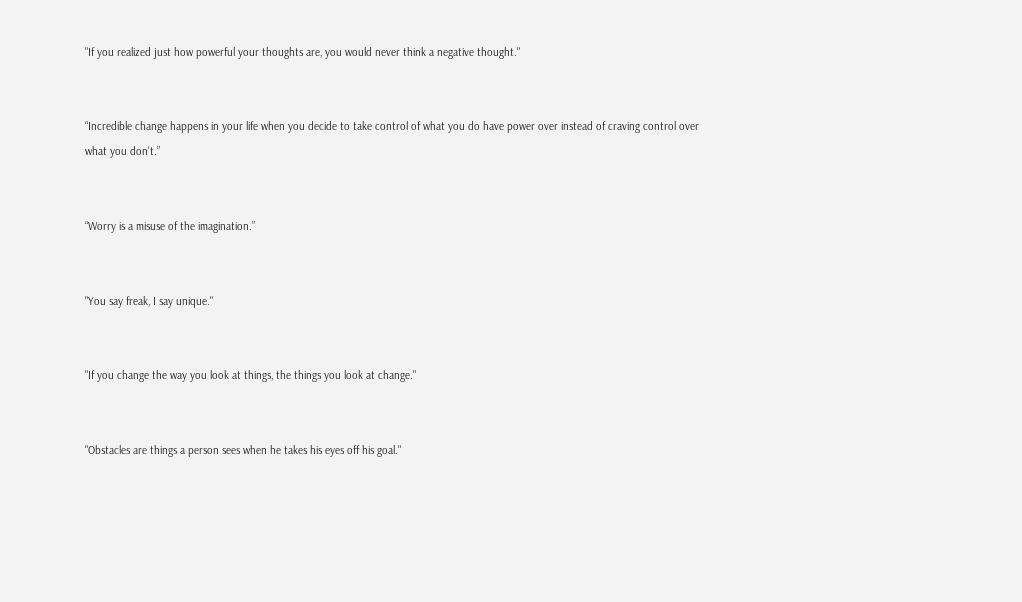"If you realized just how powerful your thoughts are, you would never think a negative thought."


“Incredible change happens in your life when you decide to take control of what you do have power over instead of craving control over what you don't.”


“Worry is a misuse of the imagination.”


"You say freak, I say unique."


"If you change the way you look at things, the things you look at change."


"Obstacles are things a person sees when he takes his eyes off his goal."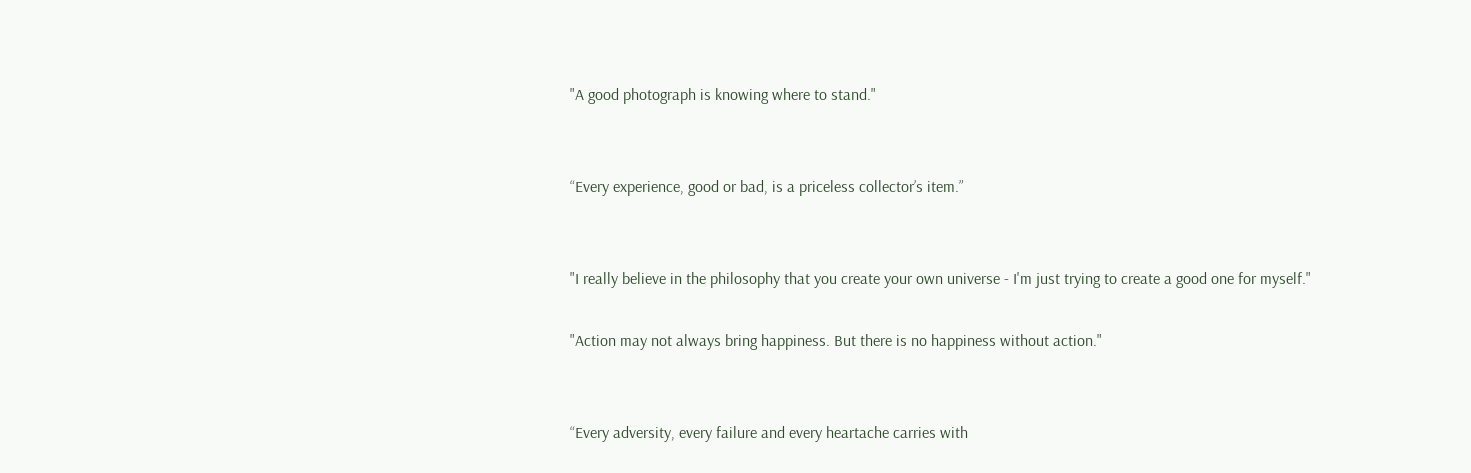"A good photograph is knowing where to stand."


“Every experience, good or bad, is a priceless collector’s item.”


"I really believe in the philosophy that you create your own universe - I'm just trying to create a good one for myself."

"Action may not always bring happiness. But there is no happiness without action."


“Every adversity, every failure and every heartache carries with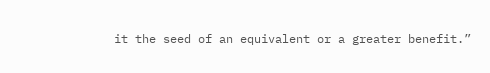it the seed of an equivalent or a greater benefit.”